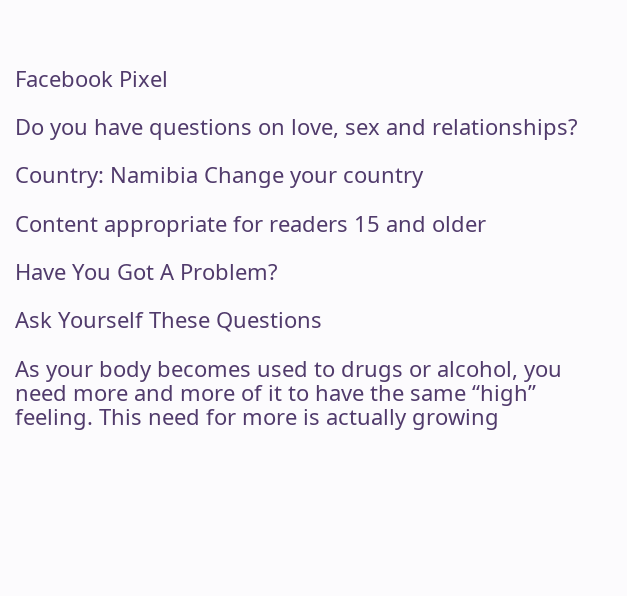Facebook Pixel

Do you have questions on love, sex and relationships?

Country: Namibia Change your country

Content appropriate for readers 15 and older

Have You Got A Problem?

Ask Yourself These Questions

As your body becomes used to drugs or alcohol, you need more and more of it to have the same “high” feeling. This need for more is actually growing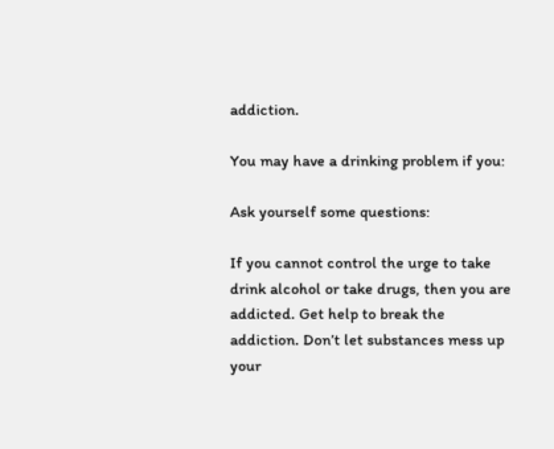addiction.

You may have a drinking problem if you:

Ask yourself some questions:

If you cannot control the urge to take drink alcohol or take drugs, then you are addicted. Get help to break the addiction. Don’t let substances mess up your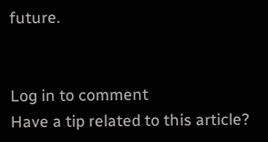future.


Log in to comment
Have a tip related to this article?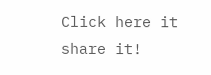Click here it share it!